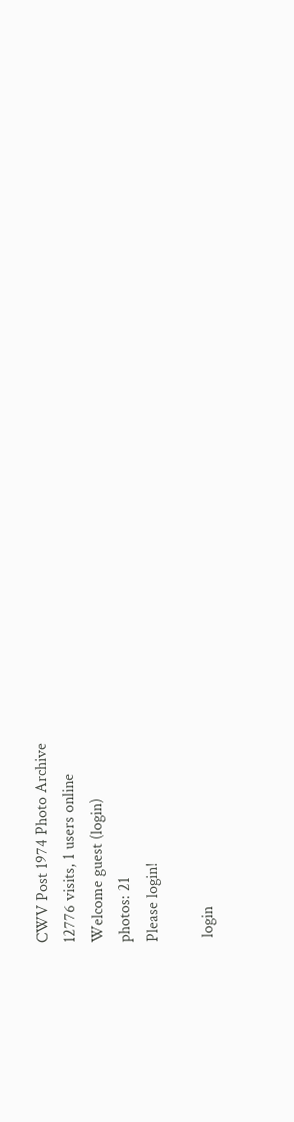CWV Post 1974 Photo Archive
12776 visits, 1 users online
Welcome guest (login)
photos: 21
Please login!

 login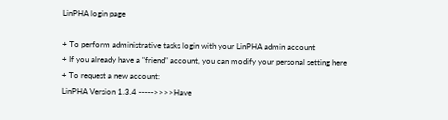LinPHA login page

+ To perform administrative tasks login with your LinPHA admin account
+ If you already have a "friend" account, you can modify your personal setting here
+ To request a new account:
LinPHA Version 1.3.4 ----->>>>Have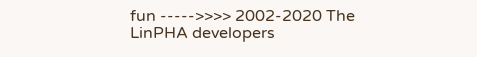fun ----->>>> 2002-2020 The LinPHA developers